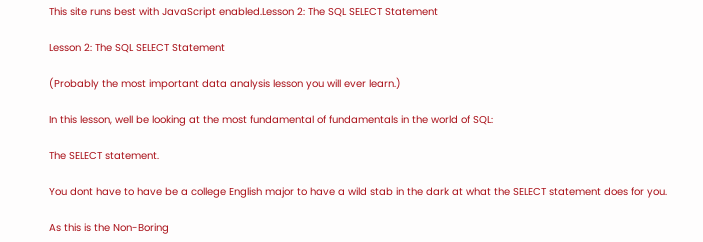This site runs best with JavaScript enabled.Lesson 2: The SQL SELECT Statement

Lesson 2: The SQL SELECT Statement

(Probably the most important data analysis lesson you will ever learn.)

In this lesson, well be looking at the most fundamental of fundamentals in the world of SQL:

The SELECT statement.

You dont have to have be a college English major to have a wild stab in the dark at what the SELECT statement does for you.

As this is the Non-Boring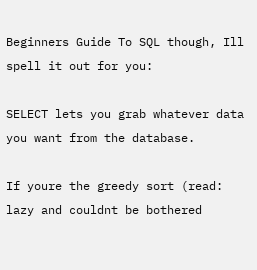Beginners Guide To SQL though, Ill spell it out for you:

SELECT lets you grab whatever data you want from the database.

If youre the greedy sort (read: lazy and couldnt be bothered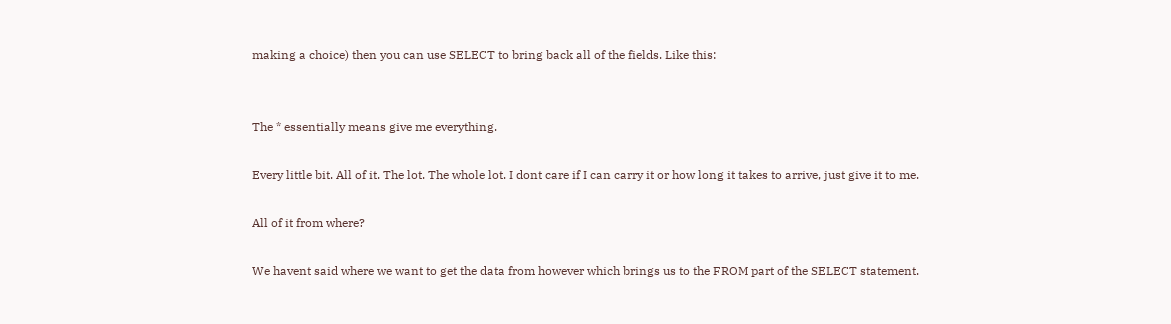making a choice) then you can use SELECT to bring back all of the fields. Like this:


The * essentially means give me everything.

Every little bit. All of it. The lot. The whole lot. I dont care if I can carry it or how long it takes to arrive, just give it to me.

All of it from where?

We havent said where we want to get the data from however which brings us to the FROM part of the SELECT statement.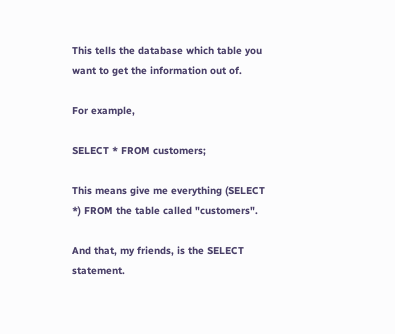This tells the database which table you want to get the information out of.

For example,

SELECT * FROM customers;

This means give me everything (SELECT *) FROM the table called "customers".

And that, my friends, is the SELECT statement.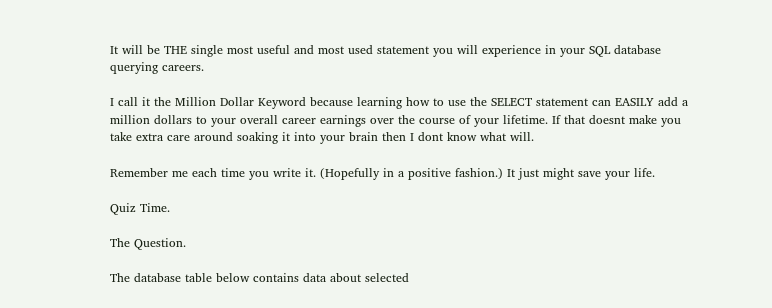It will be THE single most useful and most used statement you will experience in your SQL database querying careers.

I call it the Million Dollar Keyword because learning how to use the SELECT statement can EASILY add a million dollars to your overall career earnings over the course of your lifetime. If that doesnt make you take extra care around soaking it into your brain then I dont know what will.

Remember me each time you write it. (Hopefully in a positive fashion.) It just might save your life.

Quiz Time.

The Question.

The database table below contains data about selected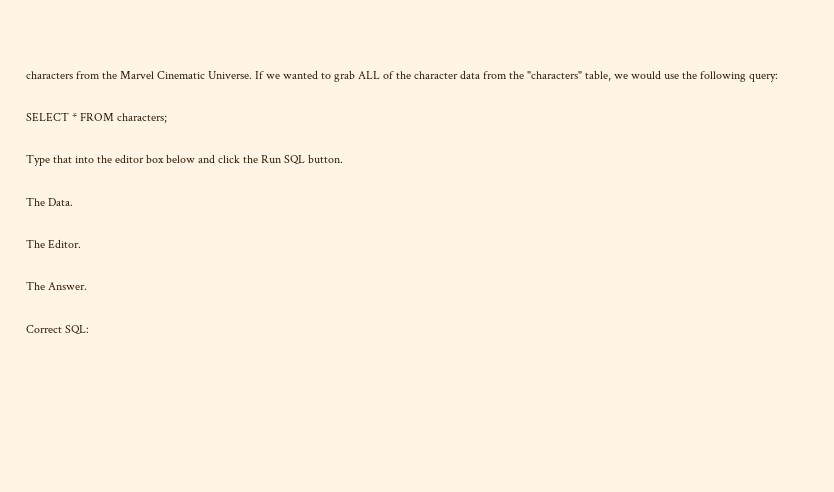characters from the Marvel Cinematic Universe. If we wanted to grab ALL of the character data from the "characters" table, we would use the following query:

SELECT * FROM characters;

Type that into the editor box below and click the Run SQL button.

The Data.

The Editor.

The Answer.

Correct SQL: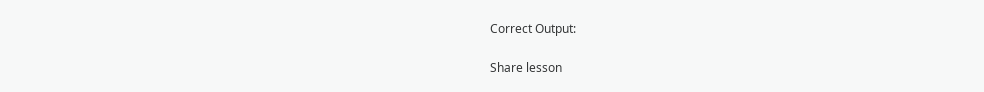Correct Output:

Share lesson